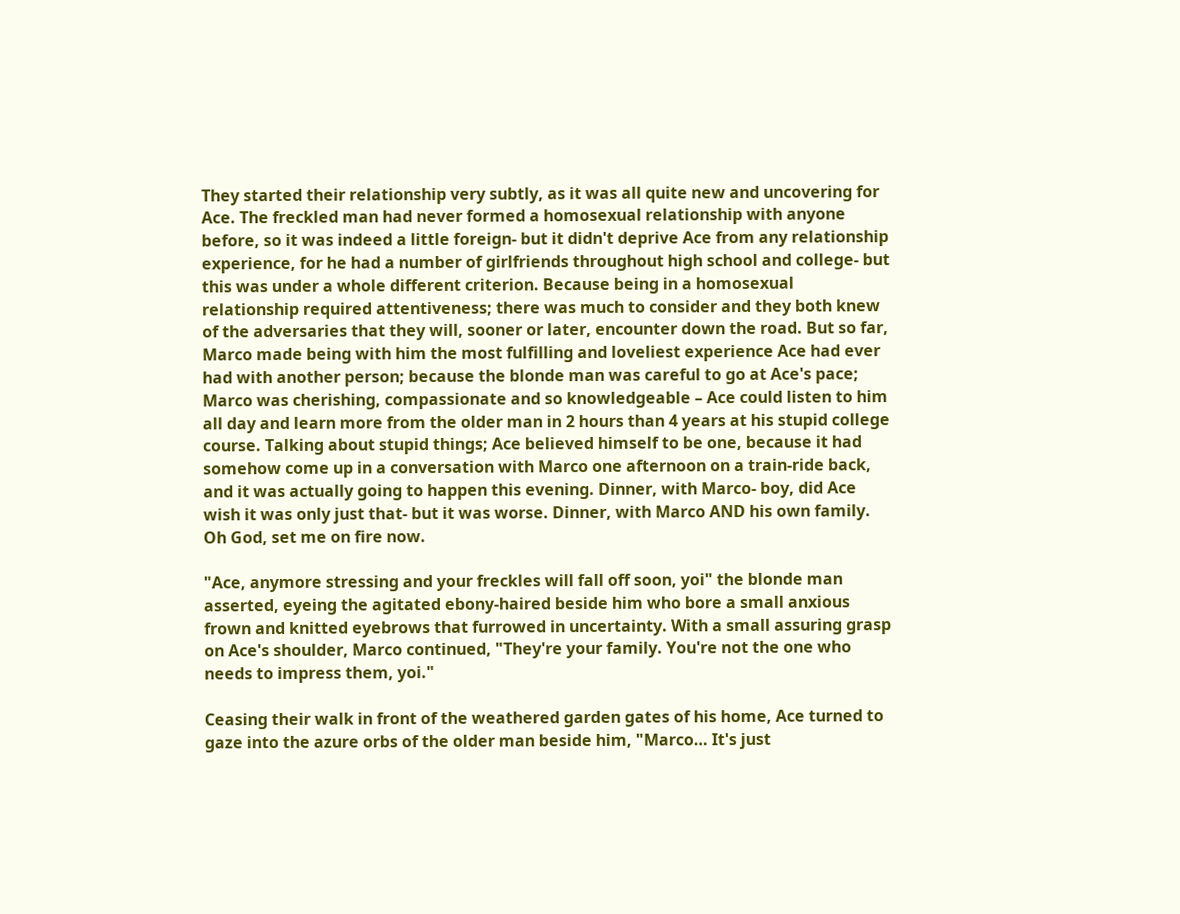They started their relationship very subtly, as it was all quite new and uncovering for Ace. The freckled man had never formed a homosexual relationship with anyone before, so it was indeed a little foreign- but it didn't deprive Ace from any relationship experience, for he had a number of girlfriends throughout high school and college- but this was under a whole different criterion. Because being in a homosexual relationship required attentiveness; there was much to consider and they both knew of the adversaries that they will, sooner or later, encounter down the road. But so far, Marco made being with him the most fulfilling and loveliest experience Ace had ever had with another person; because the blonde man was careful to go at Ace's pace; Marco was cherishing, compassionate and so knowledgeable – Ace could listen to him all day and learn more from the older man in 2 hours than 4 years at his stupid college course. Talking about stupid things; Ace believed himself to be one, because it had somehow come up in a conversation with Marco one afternoon on a train-ride back, and it was actually going to happen this evening. Dinner, with Marco- boy, did Ace wish it was only just that- but it was worse. Dinner, with Marco AND his own family. Oh God, set me on fire now.

"Ace, anymore stressing and your freckles will fall off soon, yoi" the blonde man asserted, eyeing the agitated ebony-haired beside him who bore a small anxious frown and knitted eyebrows that furrowed in uncertainty. With a small assuring grasp on Ace's shoulder, Marco continued, "They're your family. You're not the one who needs to impress them, yoi."

Ceasing their walk in front of the weathered garden gates of his home, Ace turned to gaze into the azure orbs of the older man beside him, "Marco… It's just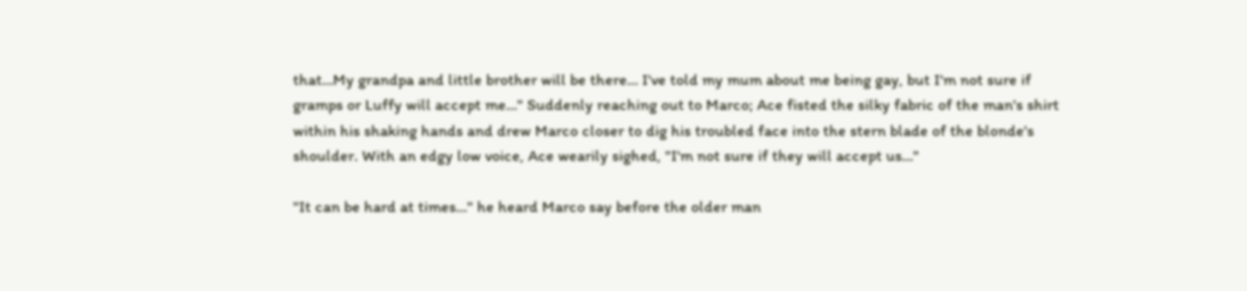that…My grandpa and little brother will be there… I've told my mum about me being gay, but I'm not sure if gramps or Luffy will accept me…" Suddenly reaching out to Marco; Ace fisted the silky fabric of the man's shirt within his shaking hands and drew Marco closer to dig his troubled face into the stern blade of the blonde's shoulder. With an edgy low voice, Ace wearily sighed, "I'm not sure if they will accept us…"

"It can be hard at times…" he heard Marco say before the older man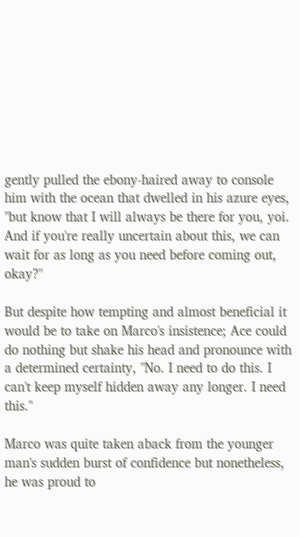gently pulled the ebony-haired away to console him with the ocean that dwelled in his azure eyes, "but know that I will always be there for you, yoi. And if you're really uncertain about this, we can wait for as long as you need before coming out, okay?"

But despite how tempting and almost beneficial it would be to take on Marco's insistence; Ace could do nothing but shake his head and pronounce with a determined certainty, "No. I need to do this. I can't keep myself hidden away any longer. I need this."

Marco was quite taken aback from the younger man's sudden burst of confidence but nonetheless, he was proud to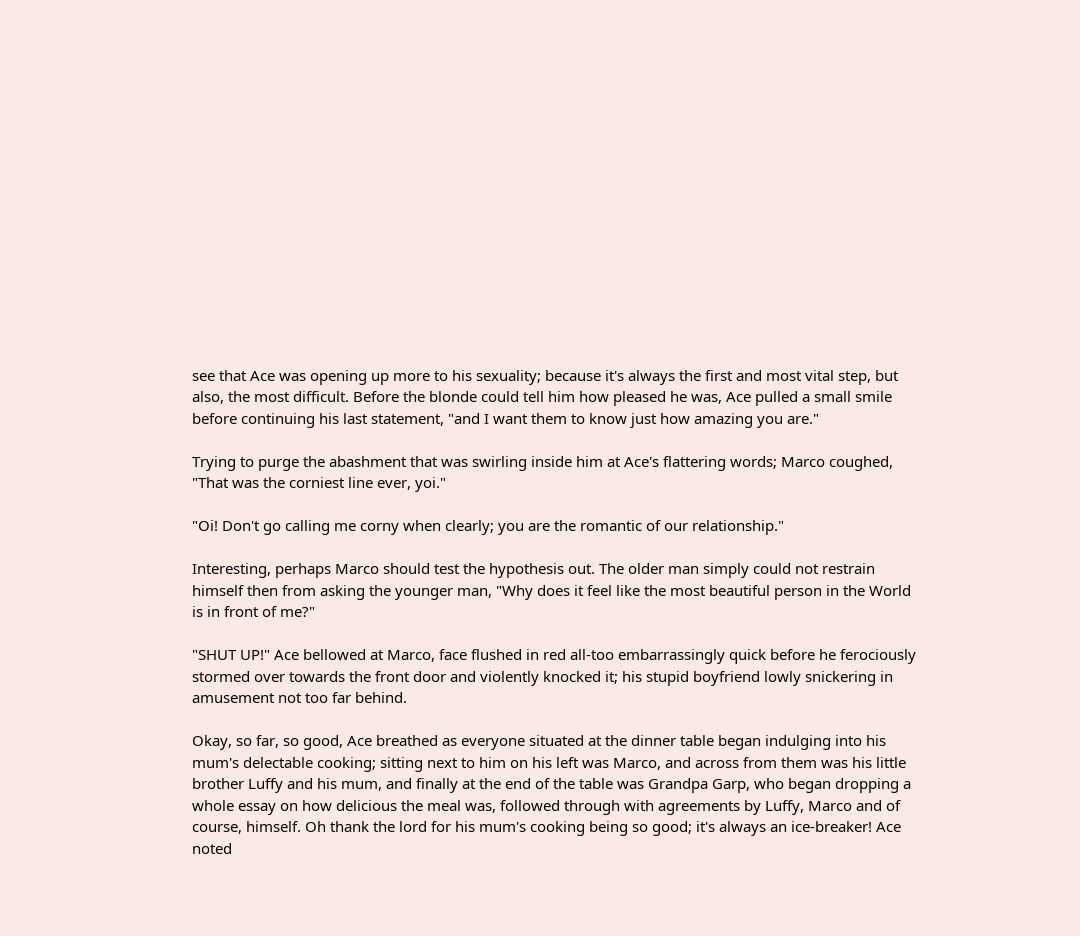see that Ace was opening up more to his sexuality; because it's always the first and most vital step, but also, the most difficult. Before the blonde could tell him how pleased he was, Ace pulled a small smile before continuing his last statement, "and I want them to know just how amazing you are."

Trying to purge the abashment that was swirling inside him at Ace's flattering words; Marco coughed, "That was the corniest line ever, yoi."

"Oi! Don't go calling me corny when clearly; you are the romantic of our relationship."

Interesting, perhaps Marco should test the hypothesis out. The older man simply could not restrain himself then from asking the younger man, "Why does it feel like the most beautiful person in the World is in front of me?"

"SHUT UP!" Ace bellowed at Marco, face flushed in red all-too embarrassingly quick before he ferociously stormed over towards the front door and violently knocked it; his stupid boyfriend lowly snickering in amusement not too far behind.

Okay, so far, so good, Ace breathed as everyone situated at the dinner table began indulging into his mum's delectable cooking; sitting next to him on his left was Marco, and across from them was his little brother Luffy and his mum, and finally at the end of the table was Grandpa Garp, who began dropping a whole essay on how delicious the meal was, followed through with agreements by Luffy, Marco and of course, himself. Oh thank the lord for his mum's cooking being so good; it's always an ice-breaker! Ace noted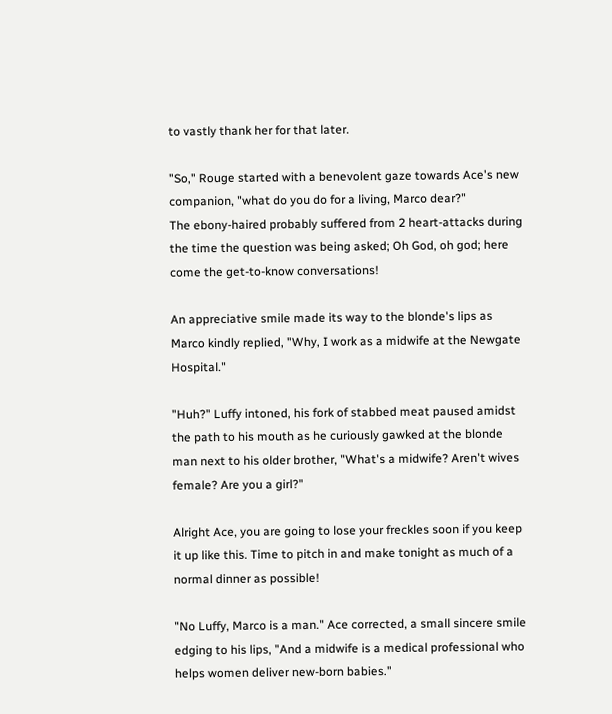to vastly thank her for that later.

"So," Rouge started with a benevolent gaze towards Ace's new companion, "what do you do for a living, Marco dear?"
The ebony-haired probably suffered from 2 heart-attacks during the time the question was being asked; Oh God, oh god; here come the get-to-know conversations!

An appreciative smile made its way to the blonde's lips as Marco kindly replied, "Why, I work as a midwife at the Newgate Hospital."

"Huh?" Luffy intoned, his fork of stabbed meat paused amidst the path to his mouth as he curiously gawked at the blonde man next to his older brother, "What's a midwife? Aren't wives female? Are you a girl?"

Alright Ace, you are going to lose your freckles soon if you keep it up like this. Time to pitch in and make tonight as much of a normal dinner as possible!

"No Luffy, Marco is a man." Ace corrected, a small sincere smile edging to his lips, "And a midwife is a medical professional who helps women deliver new-born babies."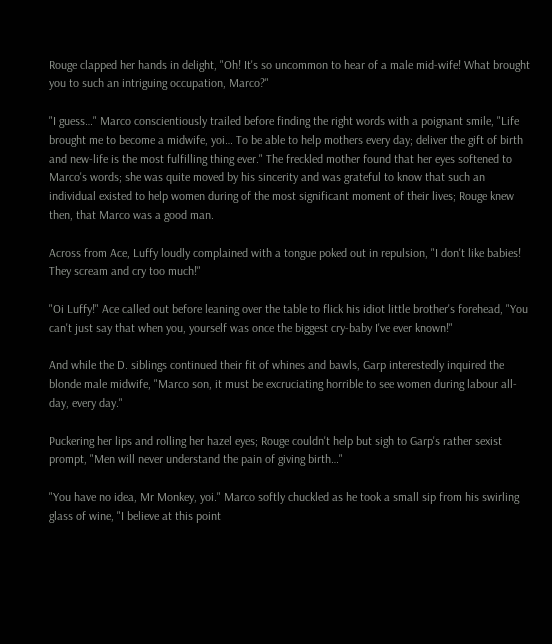Rouge clapped her hands in delight, "Oh! It's so uncommon to hear of a male mid-wife! What brought you to such an intriguing occupation, Marco?"

"I guess…" Marco conscientiously trailed before finding the right words with a poignant smile, "Life brought me to become a midwife, yoi… To be able to help mothers every day; deliver the gift of birth and new-life is the most fulfilling thing ever." The freckled mother found that her eyes softened to Marco's words; she was quite moved by his sincerity and was grateful to know that such an individual existed to help women during of the most significant moment of their lives; Rouge knew then, that Marco was a good man.

Across from Ace, Luffy loudly complained with a tongue poked out in repulsion, "I don't like babies! They scream and cry too much!"

"Oi Luffy!" Ace called out before leaning over the table to flick his idiot little brother's forehead, "You can't just say that when you, yourself was once the biggest cry-baby I've ever known!"

And while the D. siblings continued their fit of whines and bawls, Garp interestedly inquired the blonde male midwife, "Marco son, it must be excruciating horrible to see women during labour all-day, every day."

Puckering her lips and rolling her hazel eyes; Rouge couldn't help but sigh to Garp's rather sexist prompt, "Men will never understand the pain of giving birth…"

"You have no idea, Mr Monkey, yoi." Marco softly chuckled as he took a small sip from his swirling glass of wine, "I believe at this point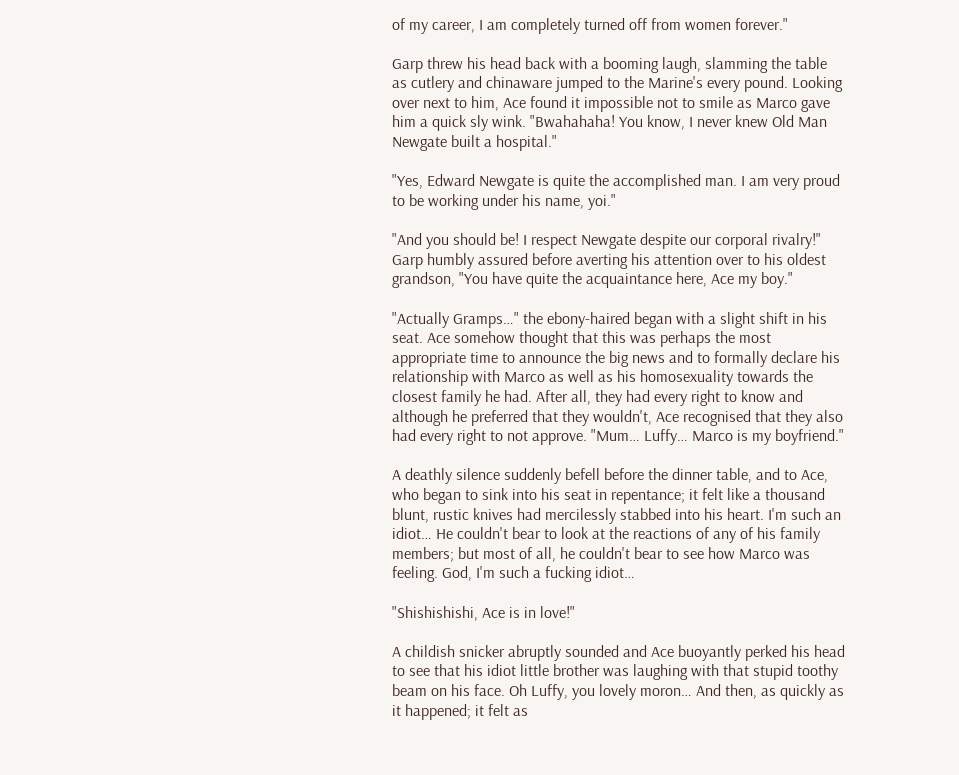of my career, I am completely turned off from women forever."

Garp threw his head back with a booming laugh, slamming the table as cutlery and chinaware jumped to the Marine's every pound. Looking over next to him, Ace found it impossible not to smile as Marco gave him a quick sly wink. "Bwahahaha! You know, I never knew Old Man Newgate built a hospital."

"Yes, Edward Newgate is quite the accomplished man. I am very proud to be working under his name, yoi."

"And you should be! I respect Newgate despite our corporal rivalry!" Garp humbly assured before averting his attention over to his oldest grandson, "You have quite the acquaintance here, Ace my boy."

"Actually Gramps…" the ebony-haired began with a slight shift in his seat. Ace somehow thought that this was perhaps the most appropriate time to announce the big news and to formally declare his relationship with Marco as well as his homosexuality towards the closest family he had. After all, they had every right to know and although he preferred that they wouldn't, Ace recognised that they also had every right to not approve. "Mum… Luffy… Marco is my boyfriend."

A deathly silence suddenly befell before the dinner table, and to Ace, who began to sink into his seat in repentance; it felt like a thousand blunt, rustic knives had mercilessly stabbed into his heart. I'm such an idiot… He couldn't bear to look at the reactions of any of his family members; but most of all, he couldn't bear to see how Marco was feeling. God, I'm such a fucking idiot…

"Shishishishi, Ace is in love!"

A childish snicker abruptly sounded and Ace buoyantly perked his head to see that his idiot little brother was laughing with that stupid toothy beam on his face. Oh Luffy, you lovely moron… And then, as quickly as it happened; it felt as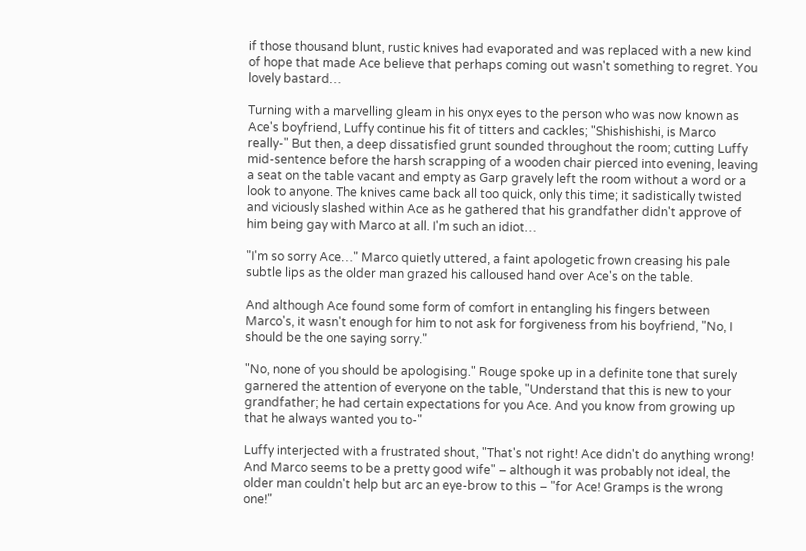if those thousand blunt, rustic knives had evaporated and was replaced with a new kind of hope that made Ace believe that perhaps coming out wasn't something to regret. You lovely bastard…

Turning with a marvelling gleam in his onyx eyes to the person who was now known as Ace's boyfriend, Luffy continue his fit of titters and cackles; "Shishishishi, is Marco really-" But then, a deep dissatisfied grunt sounded throughout the room; cutting Luffy mid-sentence before the harsh scrapping of a wooden chair pierced into evening, leaving a seat on the table vacant and empty as Garp gravely left the room without a word or a look to anyone. The knives came back all too quick, only this time; it sadistically twisted and viciously slashed within Ace as he gathered that his grandfather didn't approve of him being gay with Marco at all. I'm such an idiot…

"I'm so sorry Ace…" Marco quietly uttered, a faint apologetic frown creasing his pale subtle lips as the older man grazed his calloused hand over Ace's on the table.

And although Ace found some form of comfort in entangling his fingers between Marco's, it wasn't enough for him to not ask for forgiveness from his boyfriend, "No, I should be the one saying sorry."

"No, none of you should be apologising." Rouge spoke up in a definite tone that surely garnered the attention of everyone on the table, "Understand that this is new to your grandfather; he had certain expectations for you Ace. And you know from growing up that he always wanted you to-"

Luffy interjected with a frustrated shout, "That's not right! Ace didn't do anything wrong! And Marco seems to be a pretty good wife" – although it was probably not ideal, the older man couldn't help but arc an eye-brow to this – "for Ace! Gramps is the wrong one!"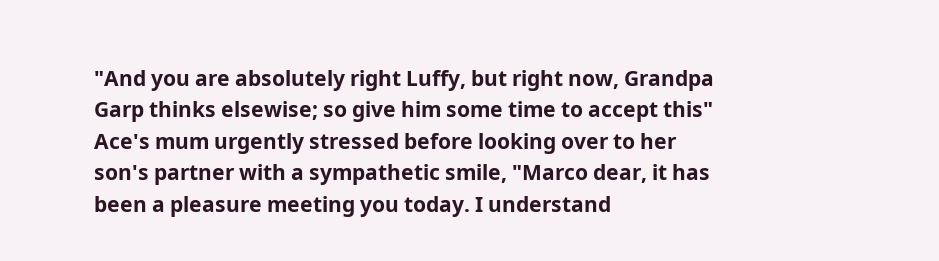"And you are absolutely right Luffy, but right now, Grandpa Garp thinks elsewise; so give him some time to accept this" Ace's mum urgently stressed before looking over to her son's partner with a sympathetic smile, "Marco dear, it has been a pleasure meeting you today. I understand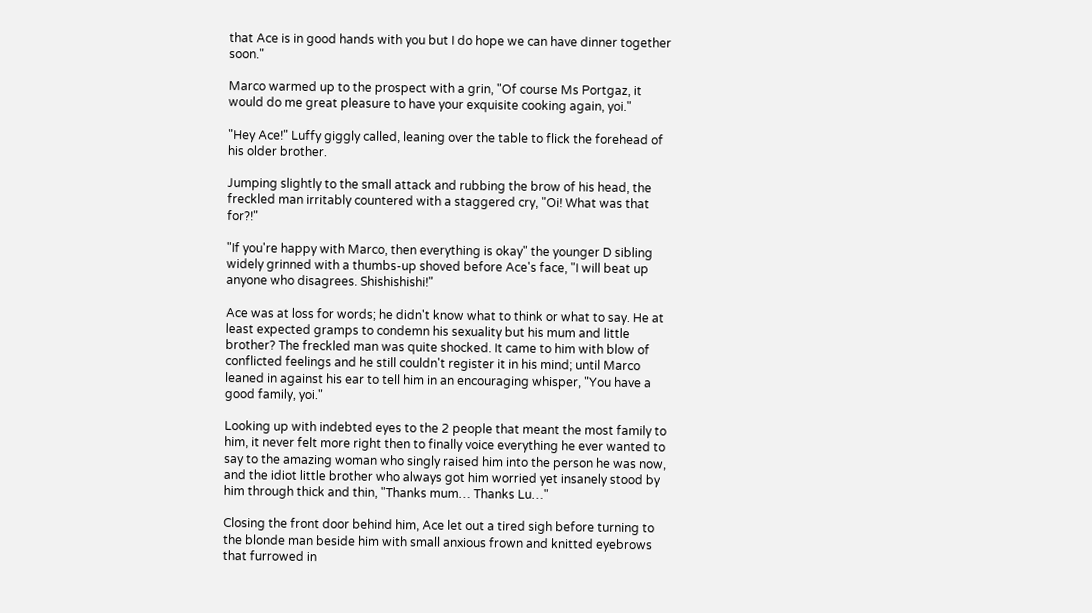that Ace is in good hands with you but I do hope we can have dinner together soon."

Marco warmed up to the prospect with a grin, "Of course Ms Portgaz, it would do me great pleasure to have your exquisite cooking again, yoi."

"Hey Ace!" Luffy giggly called, leaning over the table to flick the forehead of his older brother.

Jumping slightly to the small attack and rubbing the brow of his head, the freckled man irritably countered with a staggered cry, "Oi! What was that for?!"

"If you're happy with Marco, then everything is okay" the younger D sibling widely grinned with a thumbs-up shoved before Ace's face, "I will beat up anyone who disagrees. Shishishishi!"

Ace was at loss for words; he didn't know what to think or what to say. He at least expected gramps to condemn his sexuality but his mum and little brother? The freckled man was quite shocked. It came to him with blow of conflicted feelings and he still couldn't register it in his mind; until Marco leaned in against his ear to tell him in an encouraging whisper, "You have a good family, yoi."

Looking up with indebted eyes to the 2 people that meant the most family to him, it never felt more right then to finally voice everything he ever wanted to say to the amazing woman who singly raised him into the person he was now, and the idiot little brother who always got him worried yet insanely stood by him through thick and thin, "Thanks mum… Thanks Lu…"

Closing the front door behind him, Ace let out a tired sigh before turning to the blonde man beside him with small anxious frown and knitted eyebrows that furrowed in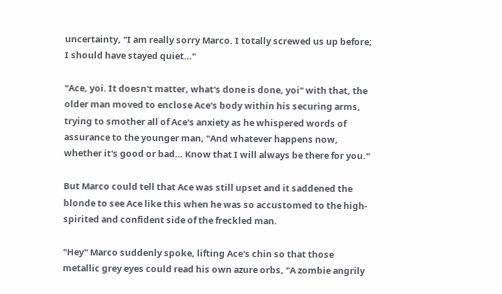uncertainty, "I am really sorry Marco. I totally screwed us up before; I should have stayed quiet…"

"Ace, yoi. It doesn't matter, what's done is done, yoi" with that, the older man moved to enclose Ace's body within his securing arms, trying to smother all of Ace's anxiety as he whispered words of assurance to the younger man, "And whatever happens now, whether it's good or bad… Know that I will always be there for you."

But Marco could tell that Ace was still upset and it saddened the blonde to see Ace like this when he was so accustomed to the high-spirited and confident side of the freckled man.

"Hey" Marco suddenly spoke, lifting Ace's chin so that those metallic grey eyes could read his own azure orbs, "A zombie angrily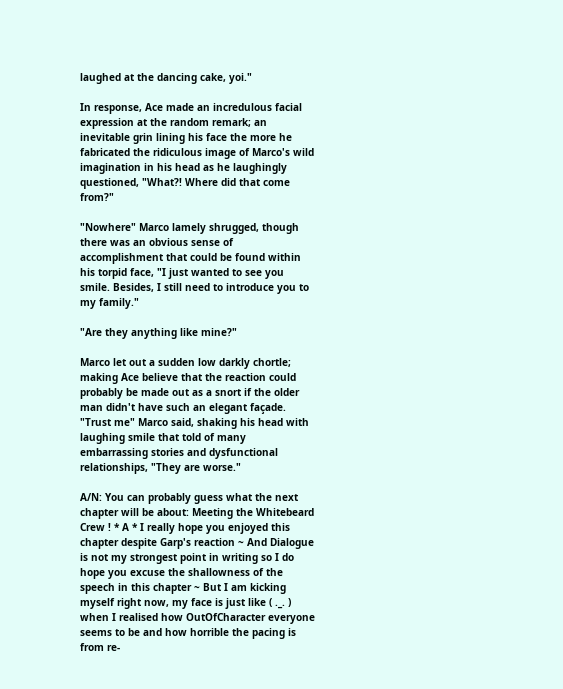laughed at the dancing cake, yoi."

In response, Ace made an incredulous facial expression at the random remark; an inevitable grin lining his face the more he fabricated the ridiculous image of Marco's wild imagination in his head as he laughingly questioned, "What?! Where did that come from?"

"Nowhere" Marco lamely shrugged, though there was an obvious sense of accomplishment that could be found within his torpid face, "I just wanted to see you smile. Besides, I still need to introduce you to my family."

"Are they anything like mine?"

Marco let out a sudden low darkly chortle; making Ace believe that the reaction could probably be made out as a snort if the older man didn't have such an elegant façade. "Trust me" Marco said, shaking his head with laughing smile that told of many embarrassing stories and dysfunctional relationships, "They are worse."

A/N: You can probably guess what the next chapter will be about: Meeting the Whitebeard Crew ! * A * I really hope you enjoyed this chapter despite Garp's reaction ~ And Dialogue is not my strongest point in writing so I do hope you excuse the shallowness of the speech in this chapter ~ But I am kicking myself right now, my face is just like ( ._. ) when I realised how OutOfCharacter everyone seems to be and how horrible the pacing is from re-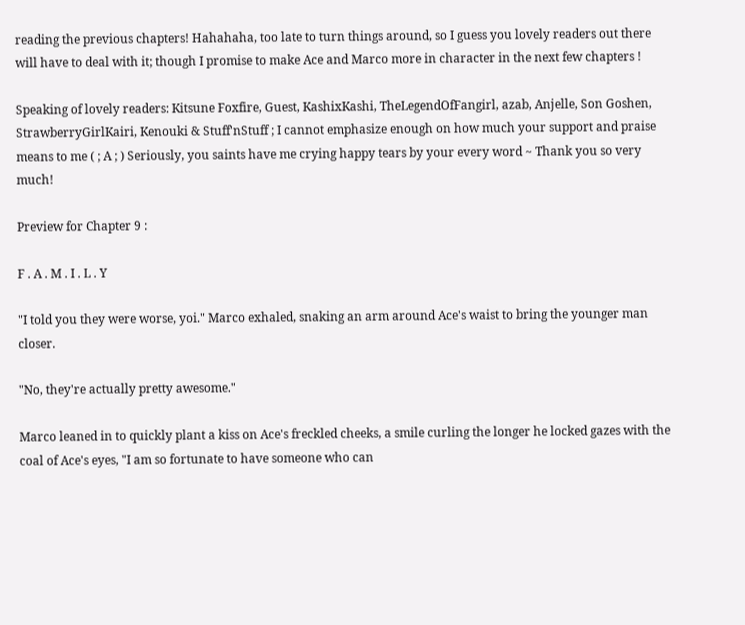reading the previous chapters! Hahahaha, too late to turn things around, so I guess you lovely readers out there will have to deal with it; though I promise to make Ace and Marco more in character in the next few chapters !

Speaking of lovely readers: Kitsune Foxfire, Guest, KashixKashi, TheLegendOfFangirl, azab, Anjelle, Son Goshen, StrawberryGirlKairi, Kenouki & Stuff'nStuff ; I cannot emphasize enough on how much your support and praise means to me ( ; A ; ) Seriously, you saints have me crying happy tears by your every word ~ Thank you so very much!

Preview for Chapter 9 :

F . A . M . I . L . Y

"I told you they were worse, yoi." Marco exhaled, snaking an arm around Ace's waist to bring the younger man closer.

"No, they're actually pretty awesome."

Marco leaned in to quickly plant a kiss on Ace's freckled cheeks, a smile curling the longer he locked gazes with the coal of Ace's eyes, "I am so fortunate to have someone who can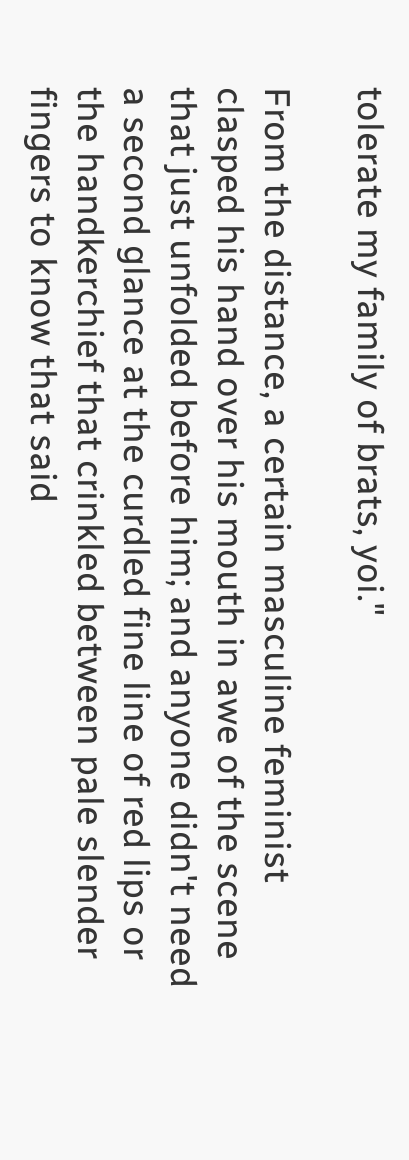tolerate my family of brats, yoi."

From the distance, a certain masculine feminist clasped his hand over his mouth in awe of the scene that just unfolded before him; and anyone didn't need a second glance at the curdled fine line of red lips or the handkerchief that crinkled between pale slender fingers to know that said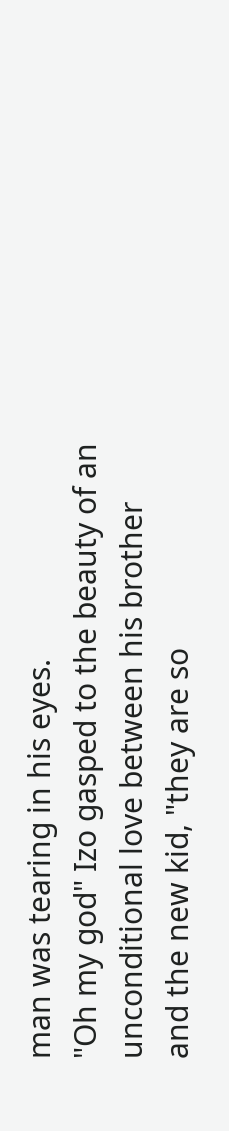man was tearing in his eyes.
"Oh my god" Izo gasped to the beauty of an unconditional love between his brother and the new kid, "they are so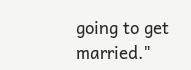going to get married."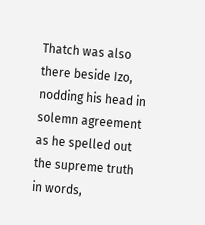Thatch was also there beside Izo, nodding his head in solemn agreement as he spelled out the supreme truth in words,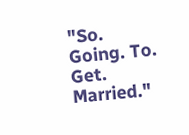"So. Going. To. Get. Married."